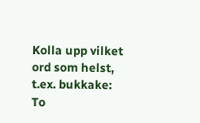Kolla upp vilket ord som helst, t.ex. bukkake:
To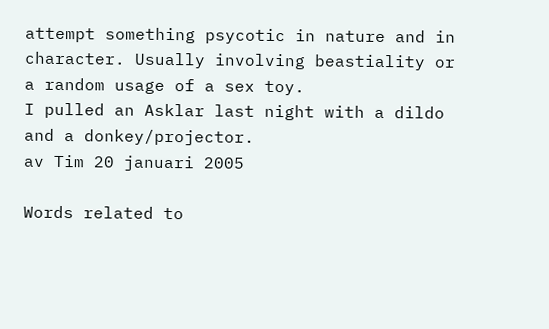attempt something psycotic in nature and in character. Usually involving beastiality or a random usage of a sex toy.
I pulled an Asklar last night with a dildo and a donkey/projector.
av Tim 20 januari 2005

Words related to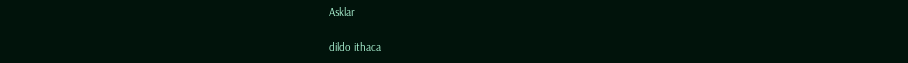Asklar

dildo ithaca